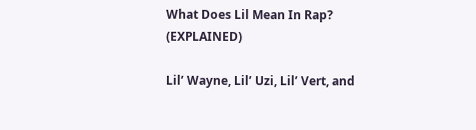What Does Lil Mean In Rap? (EXPLAINED)

Lil’ Wayne, Lil’ Uzi, Lil’ Vert, and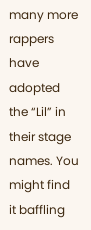many more rappers have adopted the “Lil” in their stage names. You might find it baffling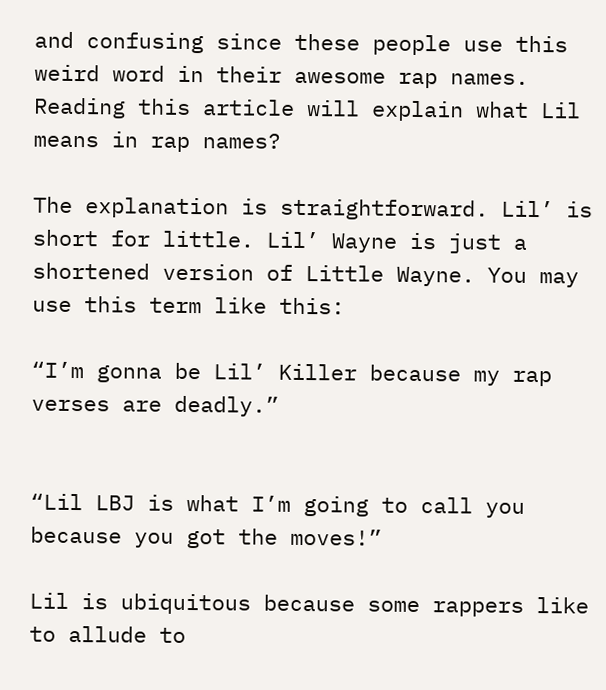and confusing since these people use this weird word in their awesome rap names. Reading this article will explain what Lil means in rap names?

The explanation is straightforward. Lil’ is short for little. Lil’ Wayne is just a shortened version of Little Wayne. You may use this term like this:

“I’m gonna be Lil’ Killer because my rap verses are deadly.”


“Lil LBJ is what I’m going to call you because you got the moves!”

Lil is ubiquitous because some rappers like to allude to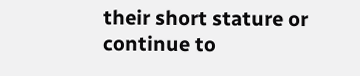their short stature or continue to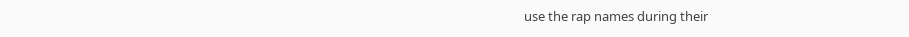use the rap names during their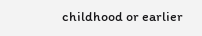childhood or earlier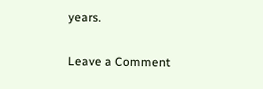years.

Leave a Comment